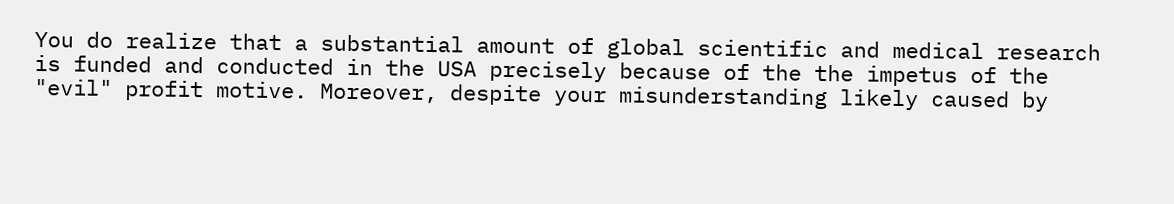You do realize that a substantial amount of global scientific and medical research is funded and conducted in the USA precisely because of the the impetus of the "evil" profit motive. Moreover, despite your misunderstanding likely caused by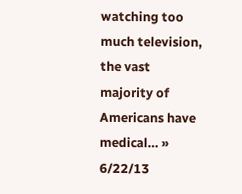watching too much television, the vast majority of Americans have medical… » 6/22/13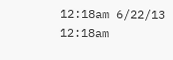12:18am 6/22/13 12:18am